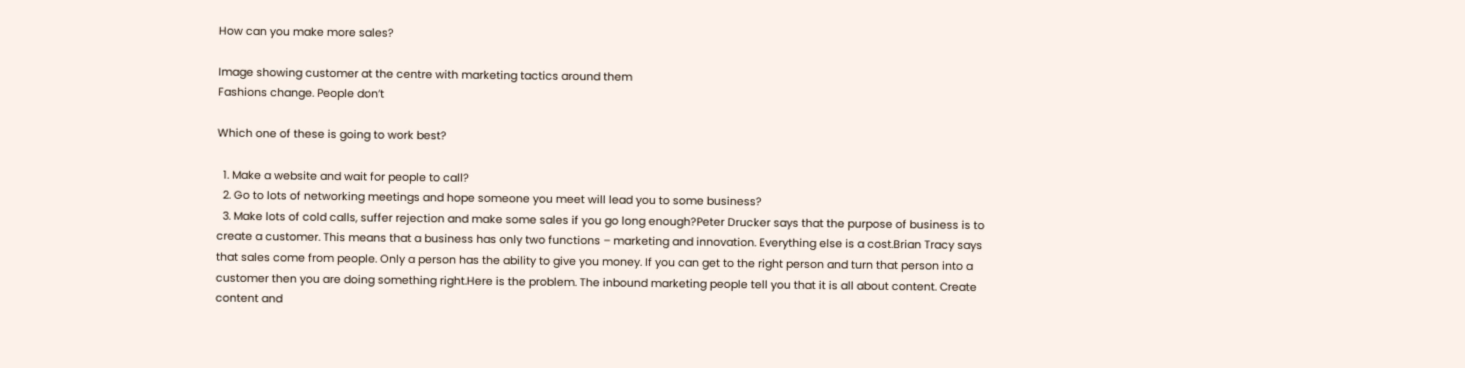How can you make more sales?

Image showing customer at the centre with marketing tactics around them
Fashions change. People don’t

Which one of these is going to work best?

  1. Make a website and wait for people to call?
  2. Go to lots of networking meetings and hope someone you meet will lead you to some business?
  3. Make lots of cold calls, suffer rejection and make some sales if you go long enough?Peter Drucker says that the purpose of business is to create a customer. This means that a business has only two functions – marketing and innovation. Everything else is a cost.Brian Tracy says that sales come from people. Only a person has the ability to give you money. If you can get to the right person and turn that person into a customer then you are doing something right.Here is the problem. The inbound marketing people tell you that it is all about content. Create content and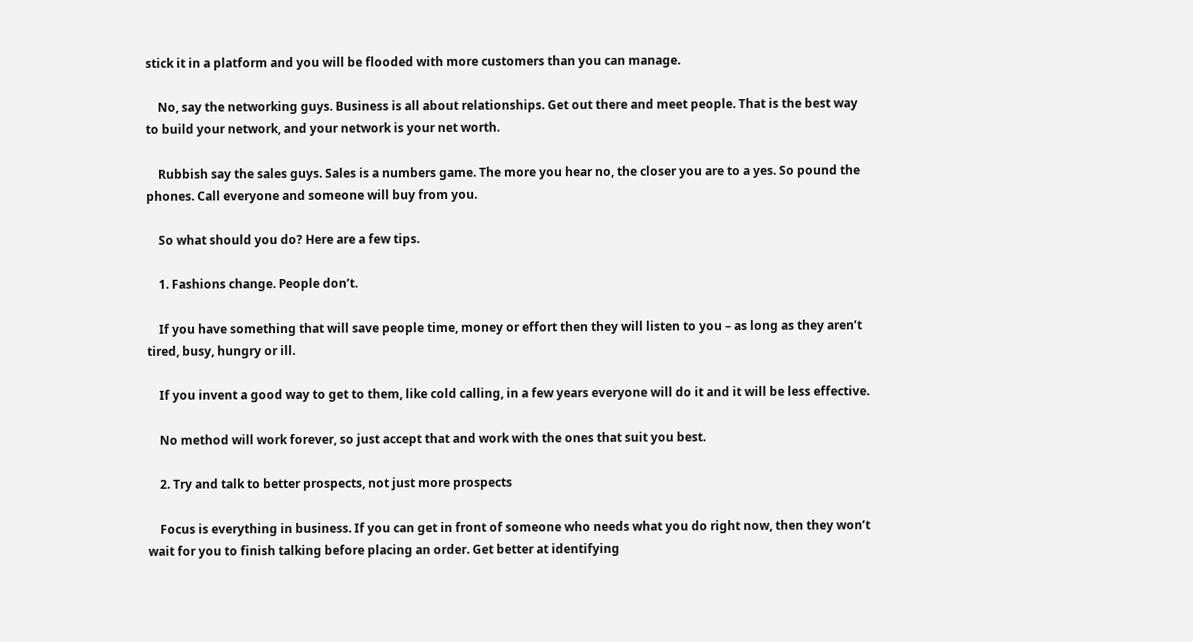stick it in a platform and you will be flooded with more customers than you can manage.

    No, say the networking guys. Business is all about relationships. Get out there and meet people. That is the best way to build your network, and your network is your net worth.

    Rubbish say the sales guys. Sales is a numbers game. The more you hear no, the closer you are to a yes. So pound the phones. Call everyone and someone will buy from you.

    So what should you do? Here are a few tips.

    1. Fashions change. People don’t.

    If you have something that will save people time, money or effort then they will listen to you – as long as they aren’t tired, busy, hungry or ill.

    If you invent a good way to get to them, like cold calling, in a few years everyone will do it and it will be less effective.

    No method will work forever, so just accept that and work with the ones that suit you best.

    2. Try and talk to better prospects, not just more prospects

    Focus is everything in business. If you can get in front of someone who needs what you do right now, then they won’t wait for you to finish talking before placing an order. Get better at identifying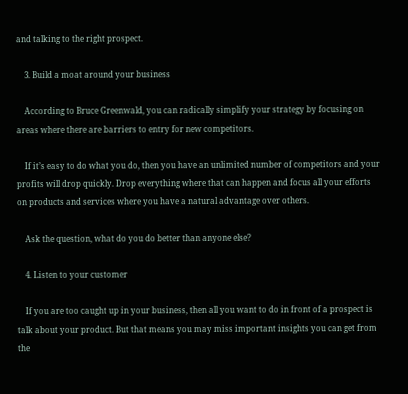and talking to the right prospect.

    3. Build a moat around your business

    According to Bruce Greenwald, you can radically simplify your strategy by focusing on areas where there are barriers to entry for new competitors.

    If it’s easy to do what you do, then you have an unlimited number of competitors and your profits will drop quickly. Drop everything where that can happen and focus all your efforts on products and services where you have a natural advantage over others.

    Ask the question, what do you do better than anyone else?

    4. Listen to your customer

    If you are too caught up in your business, then all you want to do in front of a prospect is talk about your product. But that means you may miss important insights you can get from the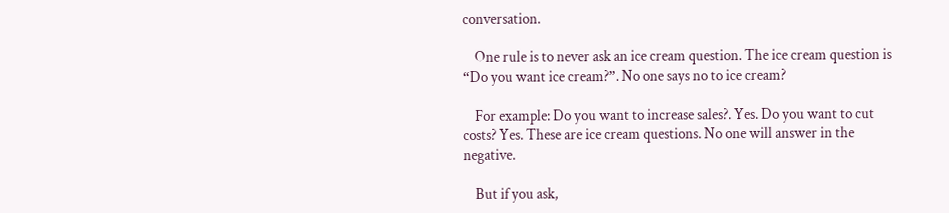conversation.

    One rule is to never ask an ice cream question. The ice cream question is “Do you want ice cream?”. No one says no to ice cream?

    For example: Do you want to increase sales?. Yes. Do you want to cut costs? Yes. These are ice cream questions. No one will answer in the negative.

    But if you ask,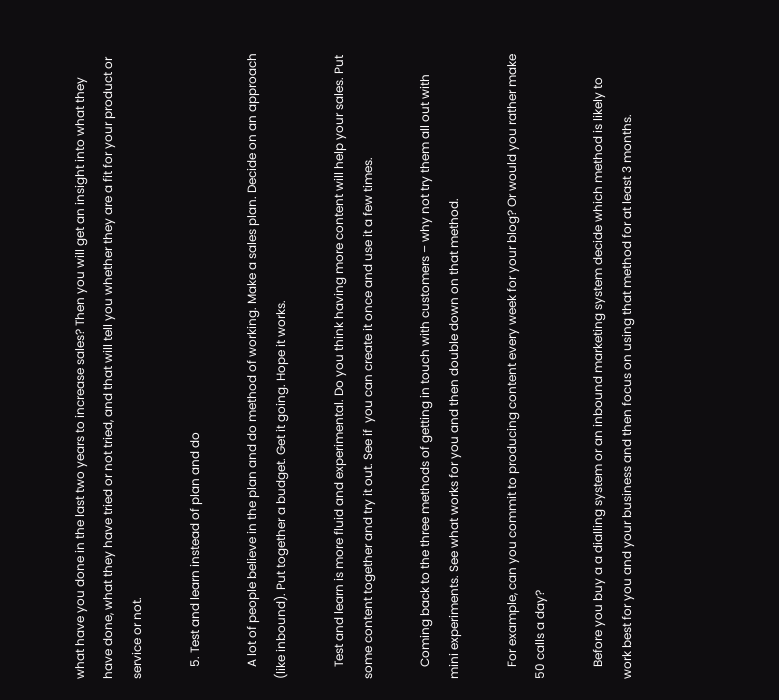what have you done in the last two years to increase sales? Then you will get an insight into what they have done, what they have tried or not tried, and that will tell you whether they are a fit for your product or service or not.

    5. Test and learn instead of plan and do

    A lot of people believe in the plan and do method of working. Make a sales plan. Decide on an approach (like inbound). Put together a budget. Get it going. Hope it works.

    Test and learn is more fluid and experimental. Do you think having more content will help your sales. Put some content together and try it out. See if  you can create it once and use it a few times.

    Coming back to the three methods of getting in touch with customers – why not try them all out with mini experiments. See what works for you and then double down on that method.

    For example, can you commit to producing content every week for your blog? Or would you rather make 50 calls a day?

    Before you buy a a dialling system or an inbound marketing system decide which method is likely to work best for you and your business and then focus on using that method for at least 3 months.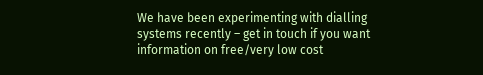We have been experimenting with dialling systems recently – get in touch if you want information on free/very low cost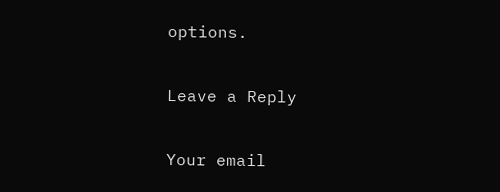options.

Leave a Reply

Your email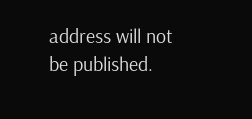address will not be published.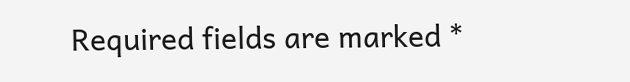Required fields are marked *